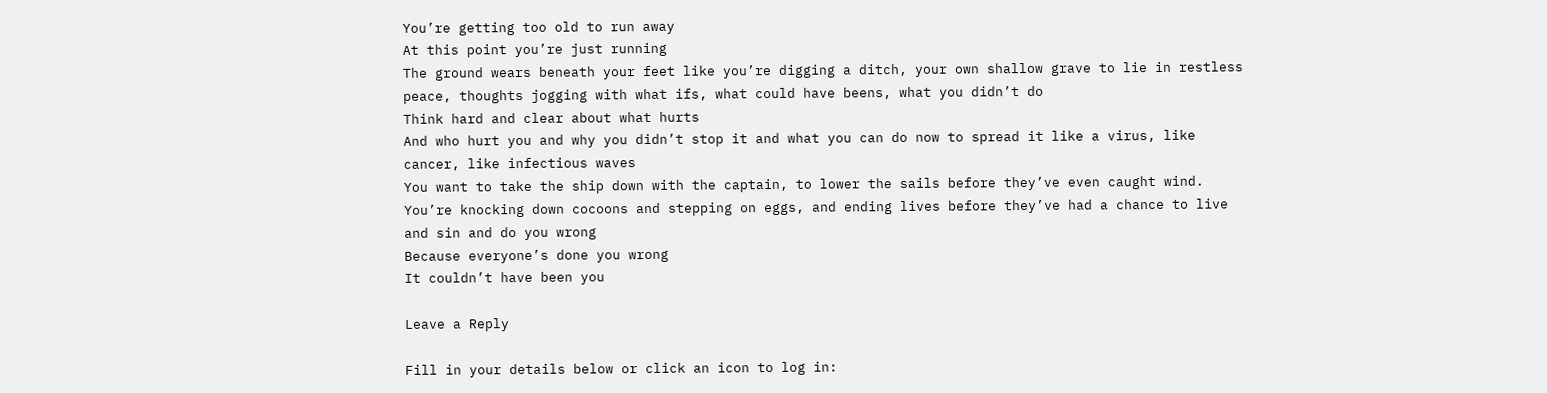You’re getting too old to run away
At this point you’re just running
The ground wears beneath your feet like you’re digging a ditch, your own shallow grave to lie in restless peace, thoughts jogging with what ifs, what could have beens, what you didn’t do
Think hard and clear about what hurts
And who hurt you and why you didn’t stop it and what you can do now to spread it like a virus, like cancer, like infectious waves
You want to take the ship down with the captain, to lower the sails before they’ve even caught wind. You’re knocking down cocoons and stepping on eggs, and ending lives before they’ve had a chance to live and sin and do you wrong
Because everyone’s done you wrong
It couldn’t have been you

Leave a Reply

Fill in your details below or click an icon to log in: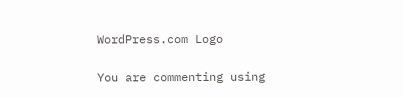WordPress.com Logo

You are commenting using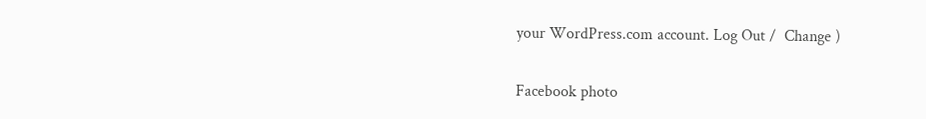your WordPress.com account. Log Out /  Change )

Facebook photo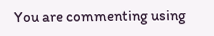You are commenting using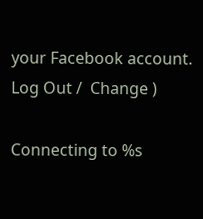your Facebook account. Log Out /  Change )

Connecting to %s